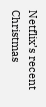Netflix’s recent Christmas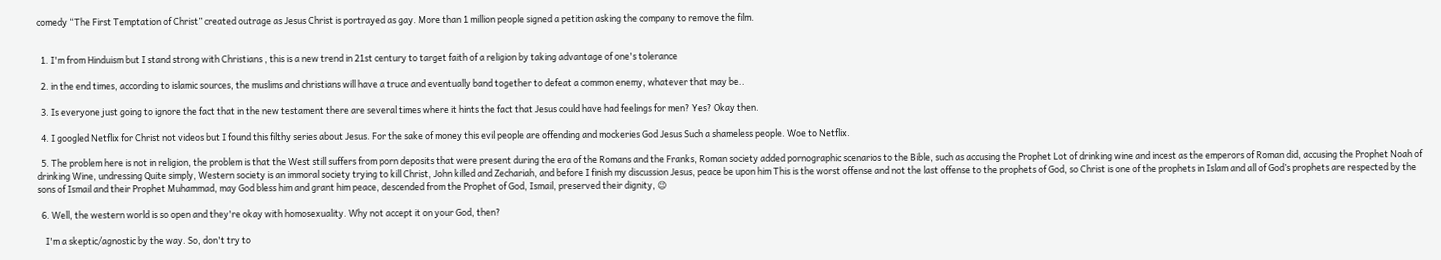comedy “The First Temptation of Christ” created outrage as Jesus Christ is portrayed as gay. More than 1 million people signed a petition asking the company to remove the film.


  1. I'm from Hinduism but I stand strong with Christians , this is a new trend in 21st century to target faith of a religion by taking advantage of one's tolerance

  2. in the end times, according to islamic sources, the muslims and christians will have a truce and eventually band together to defeat a common enemy, whatever that may be..

  3. Is everyone just going to ignore the fact that in the new testament there are several times where it hints the fact that Jesus could have had feelings for men? Yes? Okay then.

  4. I googled Netflix for Christ not videos but I found this filthy series about Jesus. For the sake of money this evil people are offending and mockeries God Jesus Such a shameless people. Woe to Netflix.

  5. The problem here is not in religion, the problem is that the West still suffers from porn deposits that were present during the era of the Romans and the Franks, Roman society added pornographic scenarios to the Bible, such as accusing the Prophet Lot of drinking wine and incest as the emperors of Roman did, accusing the Prophet Noah of drinking Wine, undressing Quite simply, Western society is an immoral society trying to kill Christ, John killed and Zechariah, and before I finish my discussion Jesus, peace be upon him This is the worst offense and not the last offense to the prophets of God, so Christ is one of the prophets in Islam and all of God’s prophets are respected by the sons of Ismail and their Prophet Muhammad, may God bless him and grant him peace, descended from the Prophet of God, Ismail, preserved their dignity, 😉

  6. Well, the western world is so open and they're okay with homosexuality. Why not accept it on your God, then?

    I'm a skeptic/agnostic by the way. So, don't try to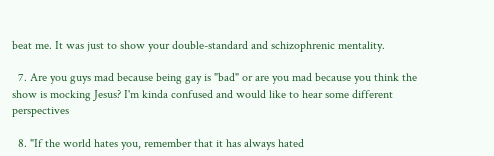beat me. It was just to show your double-standard and schizophrenic mentality.

  7. Are you guys mad because being gay is "bad" or are you mad because you think the show is mocking Jesus? I'm kinda confused and would like to hear some different perspectives

  8. "If the world hates you, remember that it has always hated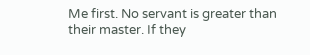Me first. No servant is greater than their master. If they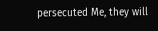persecuted Me, they will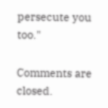persecute you too."

Comments are closed.